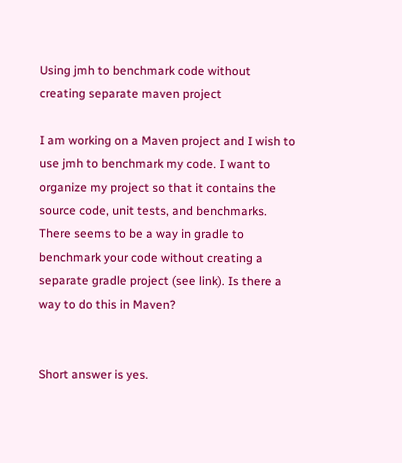Using jmh to benchmark code without creating separate maven project

I am working on a Maven project and I wish to use jmh to benchmark my code. I want to organize my project so that it contains the source code, unit tests, and benchmarks. There seems to be a way in gradle to benchmark your code without creating a separate gradle project (see link). Is there a way to do this in Maven?


Short answer is yes.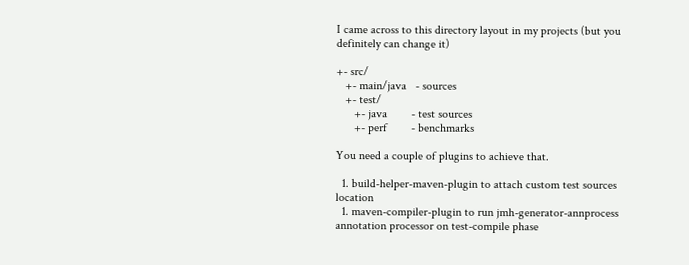I came across to this directory layout in my projects (but you definitely can change it)

+- src/
   +- main/java   - sources
   +- test/
      +- java        - test sources
      +- perf        - benchmarks

You need a couple of plugins to achieve that.

  1. build-helper-maven-plugin to attach custom test sources location
  1. maven-compiler-plugin to run jmh-generator-annprocess annotation processor on test-compile phase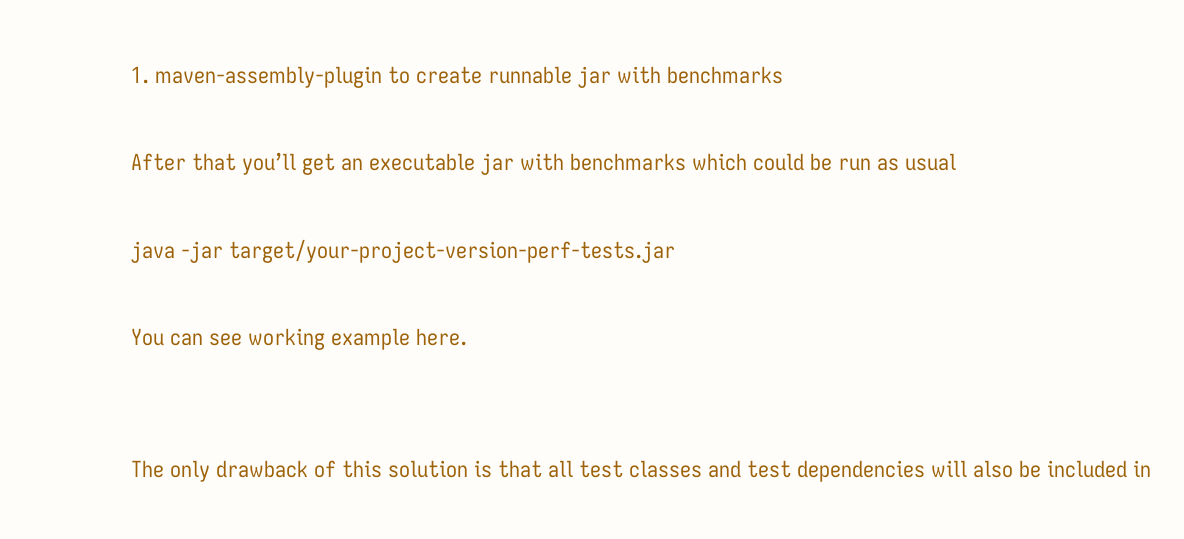1. maven-assembly-plugin to create runnable jar with benchmarks

After that you’ll get an executable jar with benchmarks which could be run as usual

java -jar target/your-project-version-perf-tests.jar

You can see working example here.


The only drawback of this solution is that all test classes and test dependencies will also be included in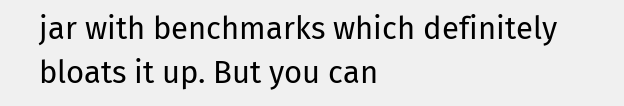jar with benchmarks which definitely bloats it up. But you can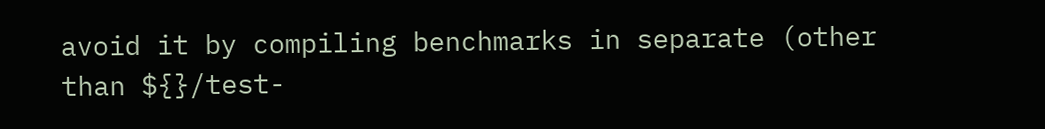avoid it by compiling benchmarks in separate (other than ${}/test-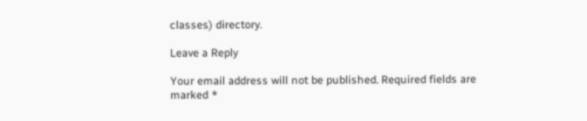classes) directory.

Leave a Reply

Your email address will not be published. Required fields are marked *